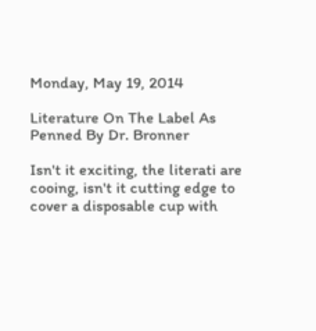Monday, May 19, 2014

Literature On The Label As Penned By Dr. Bronner

Isn't it exciting, the literati are cooing, isn't it cutting edge to cover a disposable cup with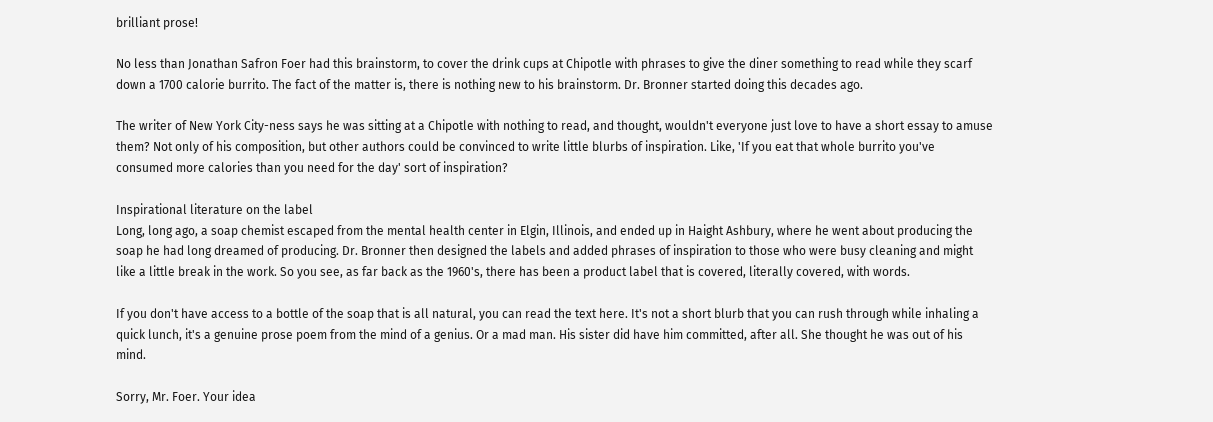brilliant prose!

No less than Jonathan Safron Foer had this brainstorm, to cover the drink cups at Chipotle with phrases to give the diner something to read while they scarf down a 1700 calorie burrito. The fact of the matter is, there is nothing new to his brainstorm. Dr. Bronner started doing this decades ago.

The writer of New York City-ness says he was sitting at a Chipotle with nothing to read, and thought, wouldn't everyone just love to have a short essay to amuse them? Not only of his composition, but other authors could be convinced to write little blurbs of inspiration. Like, 'If you eat that whole burrito you've consumed more calories than you need for the day' sort of inspiration?

Inspirational literature on the label
Long, long ago, a soap chemist escaped from the mental health center in Elgin, Illinois, and ended up in Haight Ashbury, where he went about producing the soap he had long dreamed of producing. Dr. Bronner then designed the labels and added phrases of inspiration to those who were busy cleaning and might like a little break in the work. So you see, as far back as the 1960's, there has been a product label that is covered, literally covered, with words.

If you don't have access to a bottle of the soap that is all natural, you can read the text here. It's not a short blurb that you can rush through while inhaling a quick lunch, it's a genuine prose poem from the mind of a genius. Or a mad man. His sister did have him committed, after all. She thought he was out of his mind.

Sorry, Mr. Foer. Your idea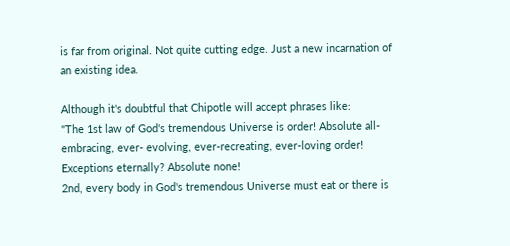is far from original. Not quite cutting edge. Just a new incarnation of an existing idea.

Although it's doubtful that Chipotle will accept phrases like:
"The 1st law of God's tremendous Universe is order! Absolute all-embracing, ever- evolving, ever-recreating, ever-loving order! Exceptions eternally? Absolute none!
2nd, every body in God's tremendous Universe must eat or there is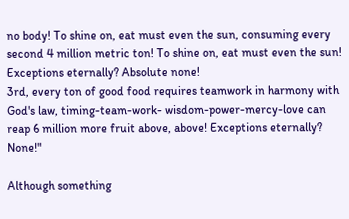no body! To shine on, eat must even the sun, consuming every second 4 million metric ton! To shine on, eat must even the sun! Exceptions eternally? Absolute none!
3rd, every ton of good food requires teamwork in harmony with God's law, timing-team-work- wisdom-power-mercy-love can reap 6 million more fruit above, above! Exceptions eternally? None!"

Although something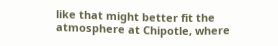like that might better fit the atmosphere at Chipotle, where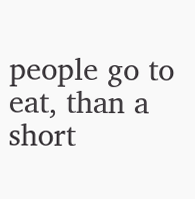people go to eat, than a short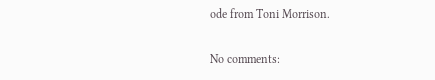ode from Toni Morrison.

No comments: